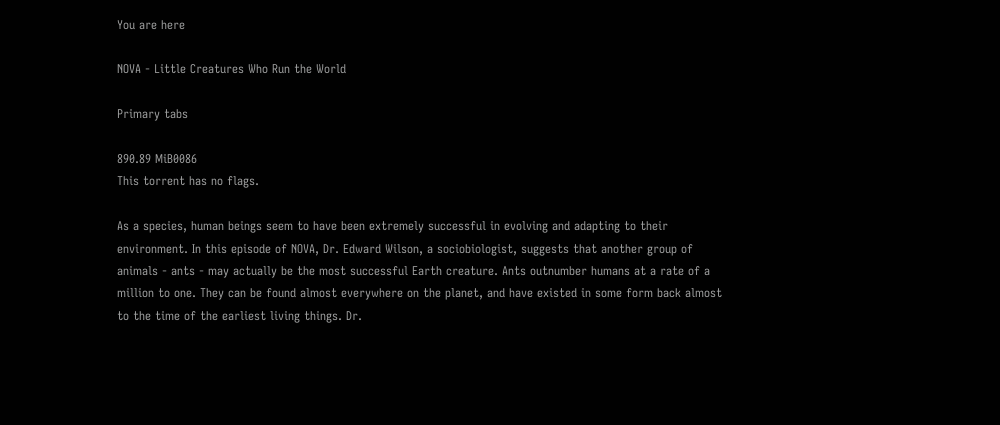You are here

NOVA - Little Creatures Who Run the World

Primary tabs

890.89 MiB0086
This torrent has no flags.

As a species, human beings seem to have been extremely successful in evolving and adapting to their environment. In this episode of NOVA, Dr. Edward Wilson, a sociobiologist, suggests that another group of animals - ants - may actually be the most successful Earth creature. Ants outnumber humans at a rate of a million to one. They can be found almost everywhere on the planet, and have existed in some form back almost to the time of the earliest living things. Dr.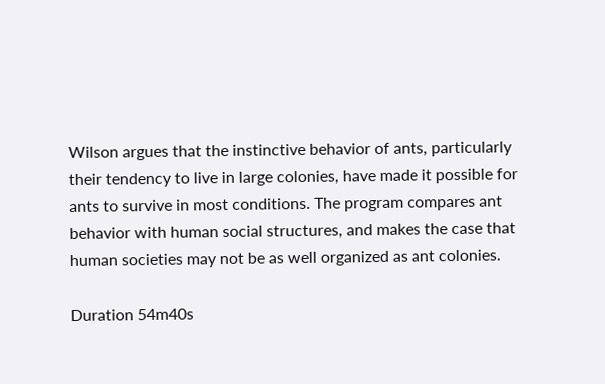Wilson argues that the instinctive behavior of ants, particularly their tendency to live in large colonies, have made it possible for ants to survive in most conditions. The program compares ant behavior with human social structures, and makes the case that human societies may not be as well organized as ant colonies.

Duration 54m40s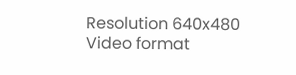Resolution 640x480
Video format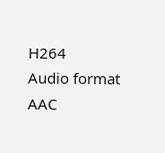H264
Audio format AAC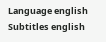Language english
Subtitles english